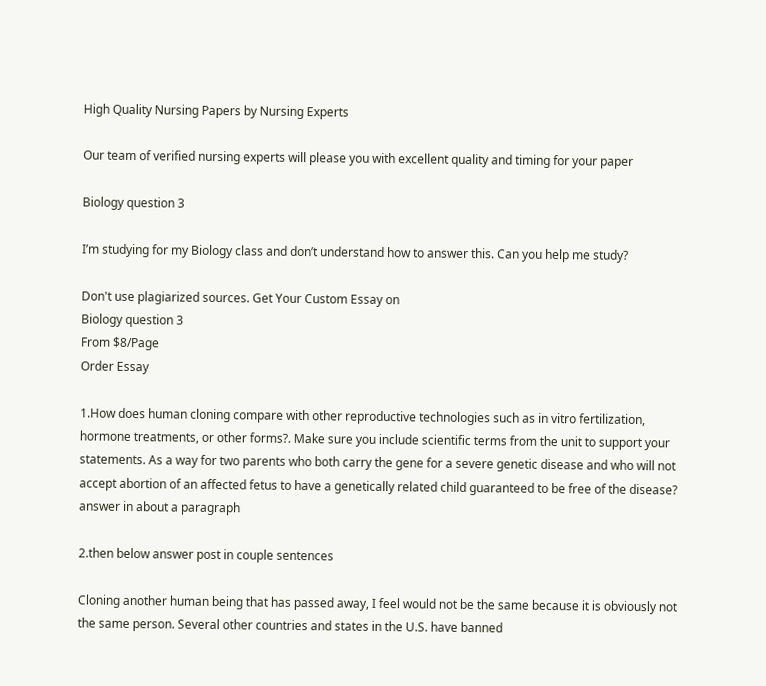High Quality Nursing Papers by Nursing Experts

Our team of verified nursing experts will please you with excellent quality and timing for your paper

Biology question 3

I’m studying for my Biology class and don’t understand how to answer this. Can you help me study?

Don't use plagiarized sources. Get Your Custom Essay on
Biology question 3
From $8/Page
Order Essay

1.How does human cloning compare with other reproductive technologies such as in vitro fertilization, hormone treatments, or other forms?. Make sure you include scientific terms from the unit to support your statements. As a way for two parents who both carry the gene for a severe genetic disease and who will not accept abortion of an affected fetus to have a genetically related child guaranteed to be free of the disease? answer in about a paragraph

2.then below answer post in couple sentences

Cloning another human being that has passed away, I feel would not be the same because it is obviously not the same person. Several other countries and states in the U.S. have banned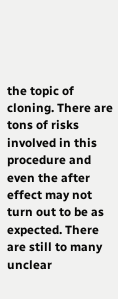the topic of cloning. There are tons of risks involved in this procedure and even the after effect may not turn out to be as expected. There are still to many unclear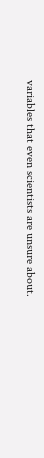variables that even scientists are unsure about.